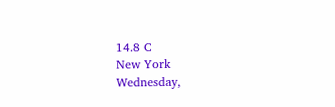14.8 C
New York
Wednesday,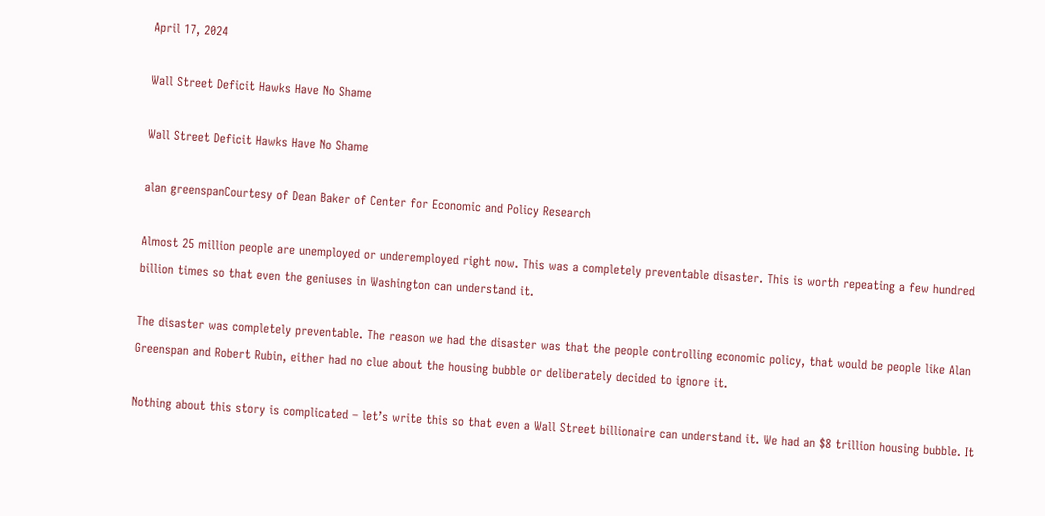April 17, 2024

Wall Street Deficit Hawks Have No Shame

Wall Street Deficit Hawks Have No Shame

alan greenspanCourtesy of Dean Baker of Center for Economic and Policy Research

Almost 25 million people are unemployed or underemployed right now. This was a completely preventable disaster. This is worth repeating a few hundred billion times so that even the geniuses in Washington can understand it.

The disaster was completely preventable. The reason we had the disaster was that the people controlling economic policy, that would be people like Alan Greenspan and Robert Rubin, either had no clue about the housing bubble or deliberately decided to ignore it.

Nothing about this story is complicated – let’s write this so that even a Wall Street billionaire can understand it. We had an $8 trillion housing bubble. It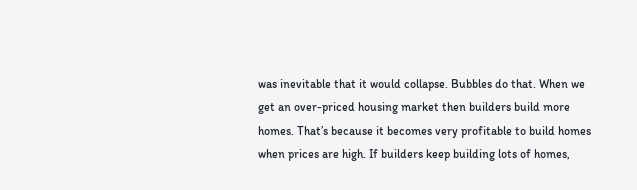was inevitable that it would collapse. Bubbles do that. When we get an over-priced housing market then builders build more homes. That’s because it becomes very profitable to build homes when prices are high. If builders keep building lots of homes,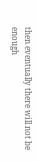then eventually there will not be enough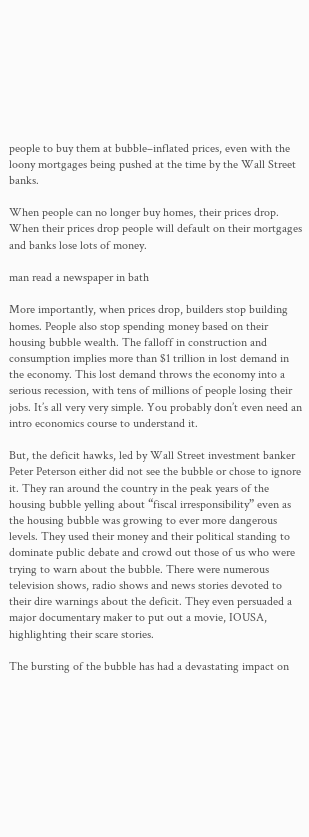people to buy them at bubble–inflated prices, even with the loony mortgages being pushed at the time by the Wall Street banks.

When people can no longer buy homes, their prices drop. When their prices drop people will default on their mortgages and banks lose lots of money.

man read a newspaper in bath

More importantly, when prices drop, builders stop building homes. People also stop spending money based on their housing bubble wealth. The falloff in construction and consumption implies more than $1 trillion in lost demand in the economy. This lost demand throws the economy into a serious recession, with tens of millions of people losing their jobs. It’s all very very simple. You probably don’t even need an intro economics course to understand it.

But, the deficit hawks, led by Wall Street investment banker Peter Peterson either did not see the bubble or chose to ignore it. They ran around the country in the peak years of the housing bubble yelling about “fiscal irresponsibility” even as the housing bubble was growing to ever more dangerous levels. They used their money and their political standing to dominate public debate and crowd out those of us who were trying to warn about the bubble. There were numerous television shows, radio shows and news stories devoted to their dire warnings about the deficit. They even persuaded a major documentary maker to put out a movie, IOUSA, highlighting their scare stories.

The bursting of the bubble has had a devastating impact on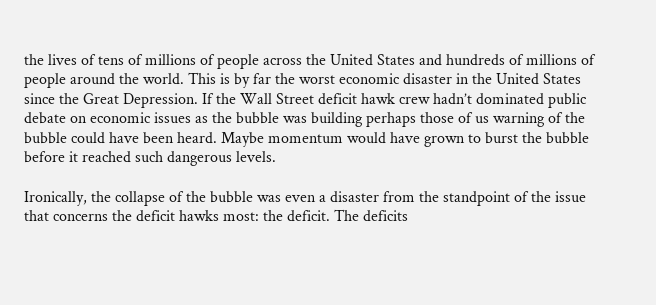the lives of tens of millions of people across the United States and hundreds of millions of people around the world. This is by far the worst economic disaster in the United States since the Great Depression. If the Wall Street deficit hawk crew hadn’t dominated public debate on economic issues as the bubble was building perhaps those of us warning of the bubble could have been heard. Maybe momentum would have grown to burst the bubble before it reached such dangerous levels.

Ironically, the collapse of the bubble was even a disaster from the standpoint of the issue that concerns the deficit hawks most: the deficit. The deficits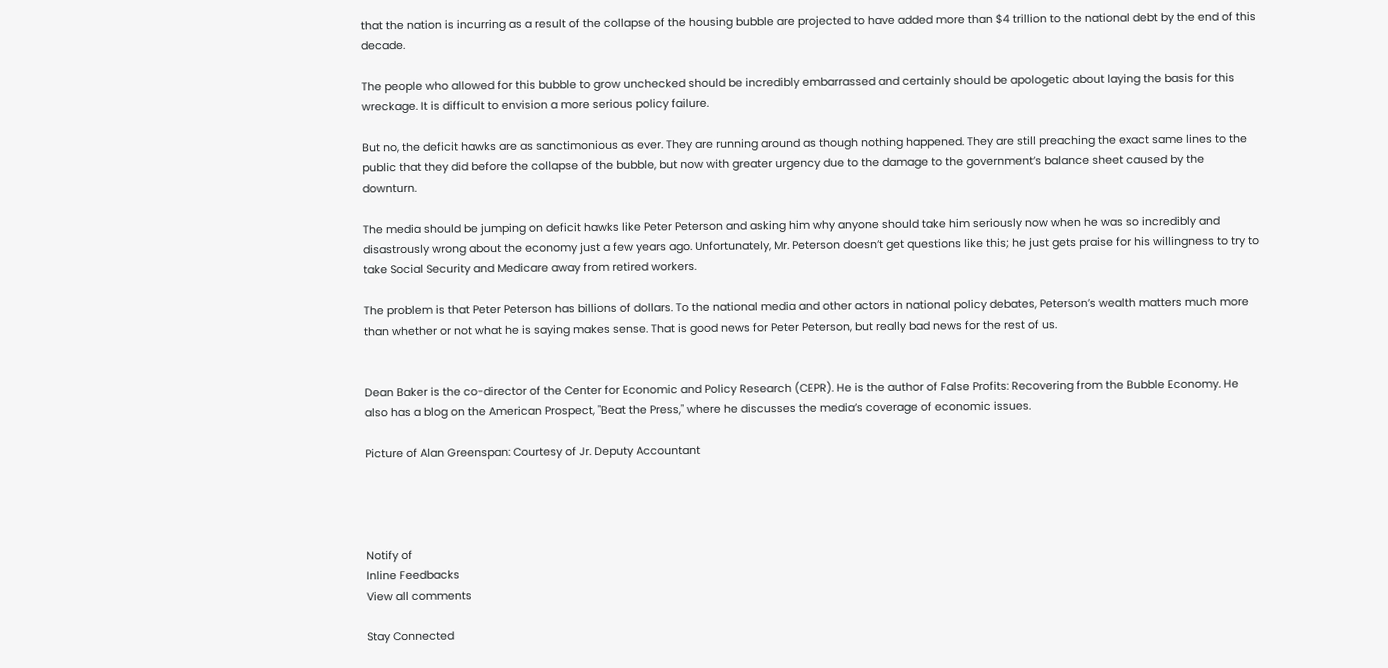that the nation is incurring as a result of the collapse of the housing bubble are projected to have added more than $4 trillion to the national debt by the end of this decade.

The people who allowed for this bubble to grow unchecked should be incredibly embarrassed and certainly should be apologetic about laying the basis for this wreckage. It is difficult to envision a more serious policy failure.

But no, the deficit hawks are as sanctimonious as ever. They are running around as though nothing happened. They are still preaching the exact same lines to the public that they did before the collapse of the bubble, but now with greater urgency due to the damage to the government’s balance sheet caused by the downturn.

The media should be jumping on deficit hawks like Peter Peterson and asking him why anyone should take him seriously now when he was so incredibly and disastrously wrong about the economy just a few years ago. Unfortunately, Mr. Peterson doesn’t get questions like this; he just gets praise for his willingness to try to take Social Security and Medicare away from retired workers.

The problem is that Peter Peterson has billions of dollars. To the national media and other actors in national policy debates, Peterson’s wealth matters much more than whether or not what he is saying makes sense. That is good news for Peter Peterson, but really bad news for the rest of us.


Dean Baker is the co-director of the Center for Economic and Policy Research (CEPR). He is the author of False Profits: Recovering from the Bubble Economy. He also has a blog on the American Prospect, "Beat the Press," where he discusses the media’s coverage of economic issues.

Picture of Alan Greenspan: Courtesy of Jr. Deputy Accountant




Notify of
Inline Feedbacks
View all comments

Stay Connected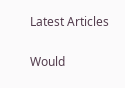Latest Articles

Would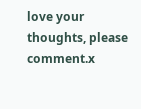love your thoughts, please comment.x